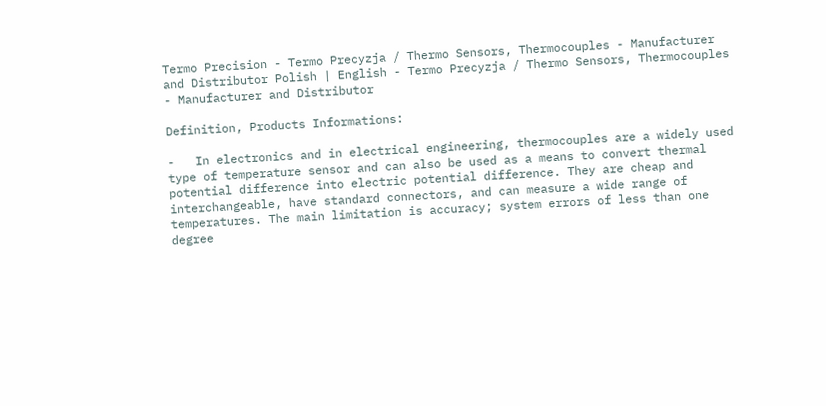Termo Precision - Termo Precyzja / Thermo Sensors, Thermocouples - Manufacturer and Distributor Polish | English - Termo Precyzja / Thermo Sensors, Thermocouples - Manufacturer and Distributor

Definition, Products Informations:

-   In electronics and in electrical engineering, thermocouples are a widely used type of temperature sensor and can also be used as a means to convert thermal potential difference into electric potential difference. They are cheap and interchangeable, have standard connectors, and can measure a wide range of temperatures. The main limitation is accuracy; system errors of less than one degree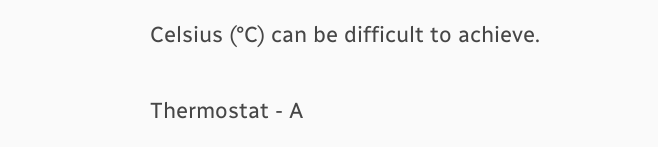Celsius (°C) can be difficult to achieve.

Thermostat - A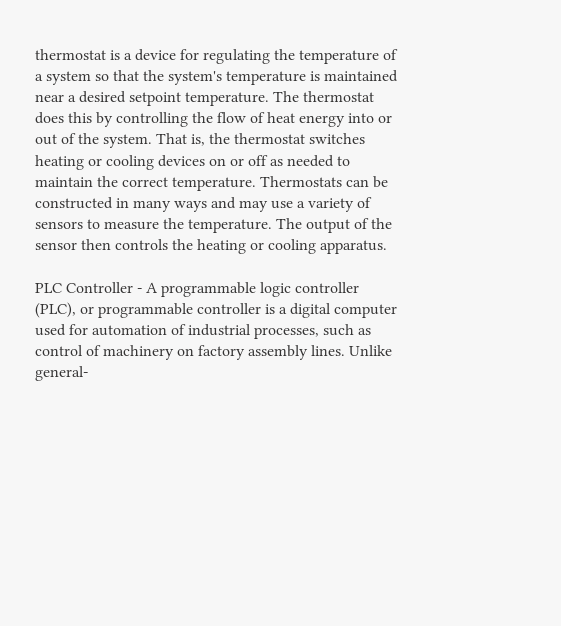thermostat is a device for regulating the temperature of a system so that the system's temperature is maintained near a desired setpoint temperature. The thermostat does this by controlling the flow of heat energy into or out of the system. That is, the thermostat switches heating or cooling devices on or off as needed to maintain the correct temperature. Thermostats can be constructed in many ways and may use a variety of sensors to measure the temperature. The output of the sensor then controls the heating or cooling apparatus.

PLC Controller - A programmable logic controller (PLC), or programmable controller is a digital computer used for automation of industrial processes, such as control of machinery on factory assembly lines. Unlike general-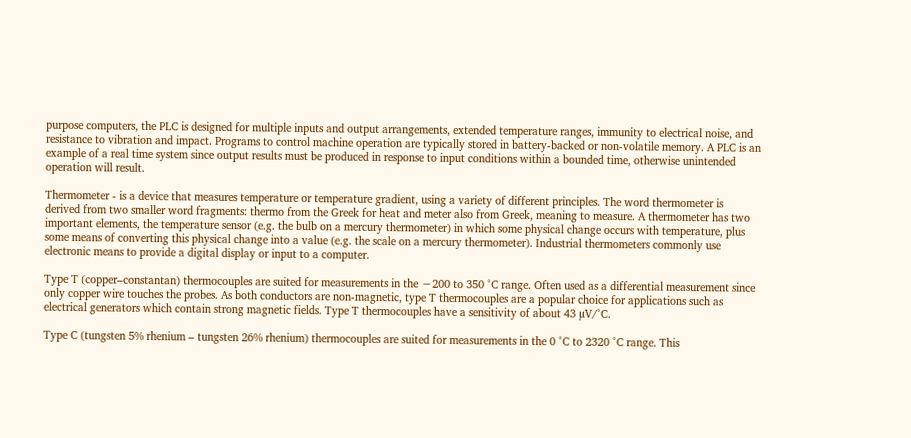purpose computers, the PLC is designed for multiple inputs and output arrangements, extended temperature ranges, immunity to electrical noise, and resistance to vibration and impact. Programs to control machine operation are typically stored in battery-backed or non-volatile memory. A PLC is an example of a real time system since output results must be produced in response to input conditions within a bounded time, otherwise unintended operation will result.

Thermometer - is a device that measures temperature or temperature gradient, using a variety of different principles. The word thermometer is derived from two smaller word fragments: thermo from the Greek for heat and meter also from Greek, meaning to measure. A thermometer has two important elements, the temperature sensor (e.g. the bulb on a mercury thermometer) in which some physical change occurs with temperature, plus some means of converting this physical change into a value (e.g. the scale on a mercury thermometer). Industrial thermometers commonly use electronic means to provide a digital display or input to a computer.

Type T (copper–constantan) thermocouples are suited for measurements in the −200 to 350 °C range. Often used as a differential measurement since only copper wire touches the probes. As both conductors are non-magnetic, type T thermocouples are a popular choice for applications such as electrical generators which contain strong magnetic fields. Type T thermocouples have a sensitivity of about 43 µV/°C.

Type C (tungsten 5% rhenium – tungsten 26% rhenium) thermocouples are suited for measurements in the 0 °C to 2320 °C range. This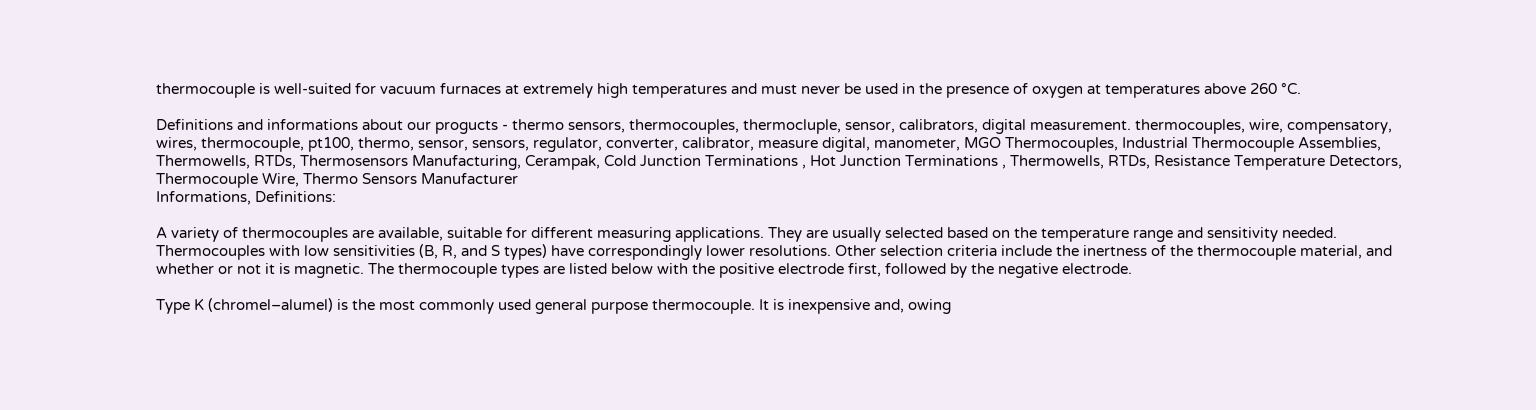thermocouple is well-suited for vacuum furnaces at extremely high temperatures and must never be used in the presence of oxygen at temperatures above 260 °C.

Definitions and informations about our progucts - thermo sensors, thermocouples, thermocluple, sensor, calibrators, digital measurement. thermocouples, wire, compensatory, wires, thermocouple, pt100, thermo, sensor, sensors, regulator, converter, calibrator, measure digital, manometer, MGO Thermocouples, Industrial Thermocouple Assemblies, Thermowells, RTDs, Thermosensors Manufacturing, Cerampak, Cold Junction Terminations , Hot Junction Terminations , Thermowells, RTDs, Resistance Temperature Detectors, Thermocouple Wire, Thermo Sensors Manufacturer
Informations, Definitions:

A variety of thermocouples are available, suitable for different measuring applications. They are usually selected based on the temperature range and sensitivity needed. Thermocouples with low sensitivities (B, R, and S types) have correspondingly lower resolutions. Other selection criteria include the inertness of the thermocouple material, and whether or not it is magnetic. The thermocouple types are listed below with the positive electrode first, followed by the negative electrode.

Type K (chromel–alumel) is the most commonly used general purpose thermocouple. It is inexpensive and, owing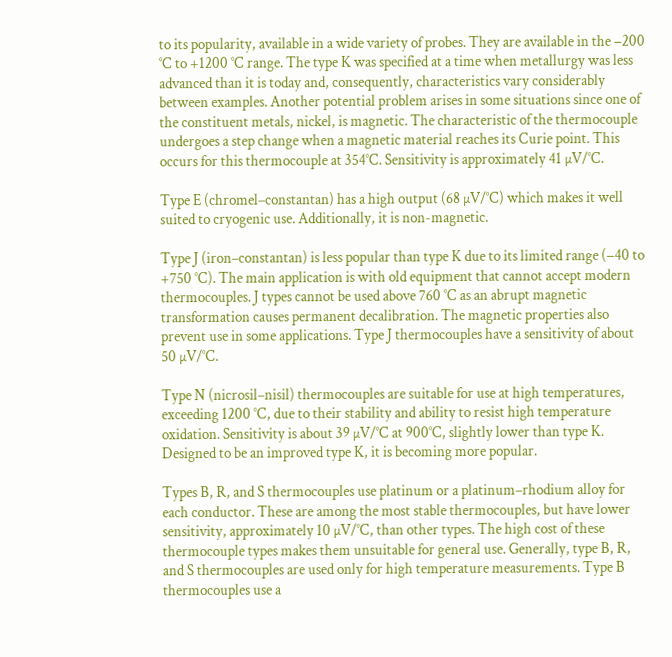to its popularity, available in a wide variety of probes. They are available in the −200 °C to +1200 °C range. The type K was specified at a time when metallurgy was less advanced than it is today and, consequently, characteristics vary considerably between examples. Another potential problem arises in some situations since one of the constituent metals, nickel, is magnetic. The characteristic of the thermocouple undergoes a step change when a magnetic material reaches its Curie point. This occurs for this thermocouple at 354°C. Sensitivity is approximately 41 µV/°C.

Type E (chromel–constantan) has a high output (68 µV/°C) which makes it well suited to cryogenic use. Additionally, it is non-magnetic.

Type J (iron–constantan) is less popular than type K due to its limited range (−40 to +750 °C). The main application is with old equipment that cannot accept modern thermocouples. J types cannot be used above 760 °C as an abrupt magnetic transformation causes permanent decalibration. The magnetic properties also prevent use in some applications. Type J thermocouples have a sensitivity of about 50 µV/°C.

Type N (nicrosil–nisil) thermocouples are suitable for use at high temperatures, exceeding 1200 °C, due to their stability and ability to resist high temperature oxidation. Sensitivity is about 39 µV/°C at 900°C, slightly lower than type K. Designed to be an improved type K, it is becoming more popular.

Types B, R, and S thermocouples use platinum or a platinum–rhodium alloy for each conductor. These are among the most stable thermocouples, but have lower sensitivity, approximately 10 µV/°C, than other types. The high cost of these thermocouple types makes them unsuitable for general use. Generally, type B, R, and S thermocouples are used only for high temperature measurements. Type B thermocouples use a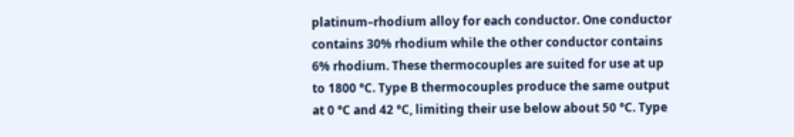platinum–rhodium alloy for each conductor. One conductor contains 30% rhodium while the other conductor contains 6% rhodium. These thermocouples are suited for use at up to 1800 °C. Type B thermocouples produce the same output at 0 °C and 42 °C, limiting their use below about 50 °C. Type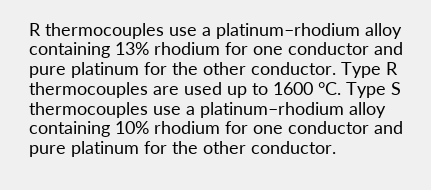R thermocouples use a platinum–rhodium alloy containing 13% rhodium for one conductor and pure platinum for the other conductor. Type R thermocouples are used up to 1600 °C. Type S thermocouples use a platinum–rhodium alloy containing 10% rhodium for one conductor and pure platinum for the other conductor.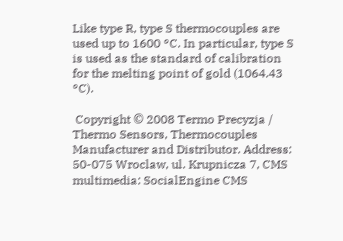Like type R, type S thermocouples are used up to 1600 °C. In particular, type S is used as the standard of calibration for the melting point of gold (1064.43 °C).

 Copyright © 2008 Termo Precyzja / Thermo Sensors, Thermocouples Manufacturer and Distributor. Address: 50-075 Wroclaw, ul. Krupnicza 7, CMS multimedia: SocialEngine CMS